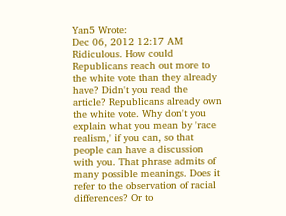Yan5 Wrote:
Dec 06, 2012 12:17 AM
Ridiculous. How could Republicans reach out more to the white vote than they already have? Didn't you read the article? Republicans already own the white vote. Why don't you explain what you mean by 'race realism,' if you can, so that people can have a discussion with you. That phrase admits of many possible meanings. Does it refer to the observation of racial differences? Or to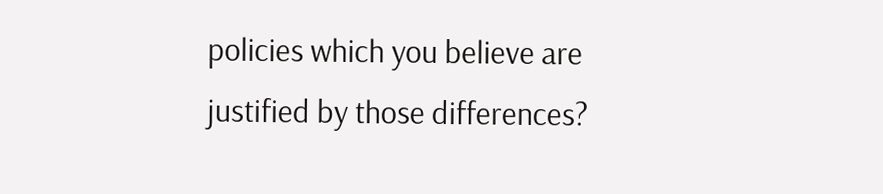policies which you believe are justified by those differences?